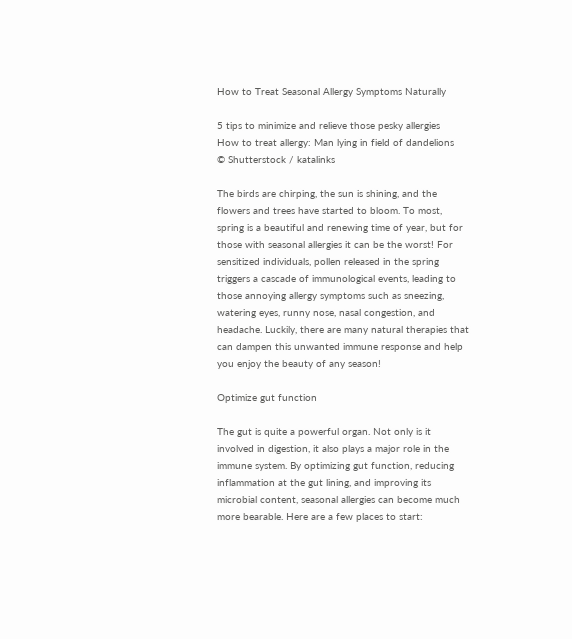How to Treat Seasonal Allergy Symptoms Naturally

5 tips to minimize and relieve those pesky allergies
How to treat allergy: Man lying in field of dandelions
© Shutterstock / katalinks

The birds are chirping, the sun is shining, and the flowers and trees have started to bloom. To most, spring is a beautiful and renewing time of year, but for those with seasonal allergies it can be the worst! For sensitized individuals, pollen released in the spring triggers a cascade of immunological events, leading to those annoying allergy symptoms such as sneezing, watering eyes, runny nose, nasal congestion, and headache. Luckily, there are many natural therapies that can dampen this unwanted immune response and help you enjoy the beauty of any season!

Optimize gut function

The gut is quite a powerful organ. Not only is it involved in digestion, it also plays a major role in the immune system. By optimizing gut function, reducing inflammation at the gut lining, and improving its microbial content, seasonal allergies can become much more bearable. Here are a few places to start: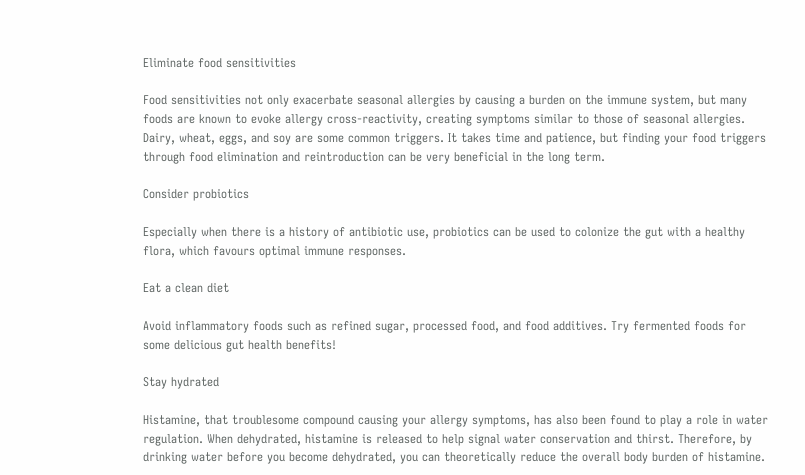Eliminate food sensitivities

Food sensitivities not only exacerbate seasonal allergies by causing a burden on the immune system, but many foods are known to evoke allergy cross-reactivity, creating symptoms similar to those of seasonal allergies. Dairy, wheat, eggs, and soy are some common triggers. It takes time and patience, but finding your food triggers through food elimination and reintroduction can be very beneficial in the long term.

Consider probiotics

Especially when there is a history of antibiotic use, probiotics can be used to colonize the gut with a healthy flora, which favours optimal immune responses.

Eat a clean diet

Avoid inflammatory foods such as refined sugar, processed food, and food additives. Try fermented foods for some delicious gut health benefits!

Stay hydrated

Histamine, that troublesome compound causing your allergy symptoms, has also been found to play a role in water regulation. When dehydrated, histamine is released to help signal water conservation and thirst. Therefore, by drinking water before you become dehydrated, you can theoretically reduce the overall body burden of histamine.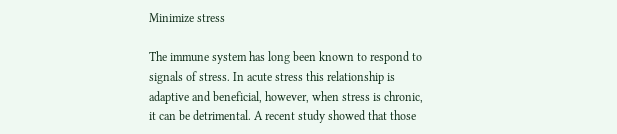Minimize stress

The immune system has long been known to respond to signals of stress. In acute stress this relationship is adaptive and beneficial, however, when stress is chronic, it can be detrimental. A recent study showed that those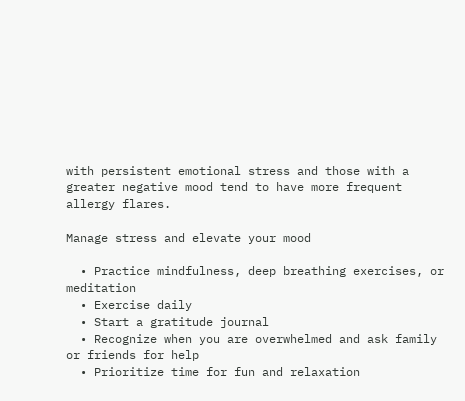with persistent emotional stress and those with a greater negative mood tend to have more frequent allergy flares.

Manage stress and elevate your mood

  • Practice mindfulness, deep breathing exercises, or meditation
  • Exercise daily
  • Start a gratitude journal
  • Recognize when you are overwhelmed and ask family or friends for help
  • Prioritize time for fun and relaxation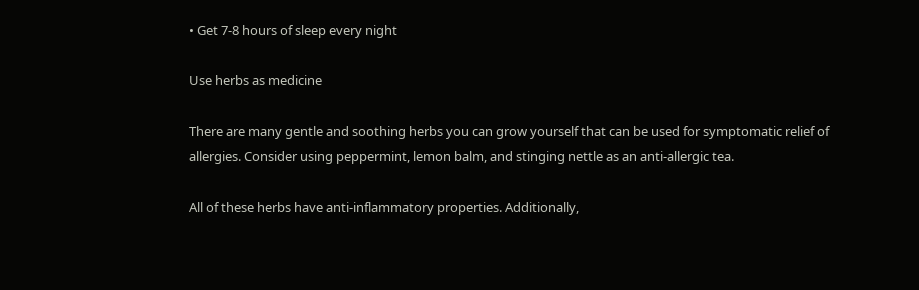• Get 7-8 hours of sleep every night

Use herbs as medicine

There are many gentle and soothing herbs you can grow yourself that can be used for symptomatic relief of allergies. Consider using peppermint, lemon balm, and stinging nettle as an anti-allergic tea.

All of these herbs have anti-inflammatory properties. Additionally,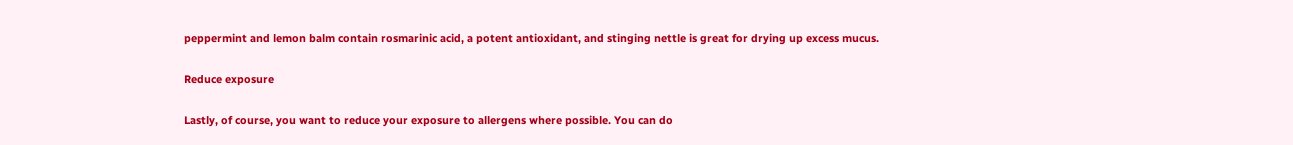peppermint and lemon balm contain rosmarinic acid, a potent antioxidant, and stinging nettle is great for drying up excess mucus.

Reduce exposure

Lastly, of course, you want to reduce your exposure to allergens where possible. You can do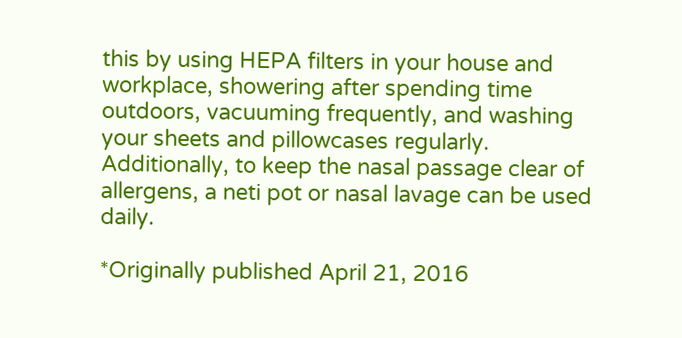this by using HEPA filters in your house and workplace, showering after spending time outdoors, vacuuming frequently, and washing your sheets and pillowcases regularly. Additionally, to keep the nasal passage clear of allergens, a neti pot or nasal lavage can be used daily.

*Originally published April 21, 2016